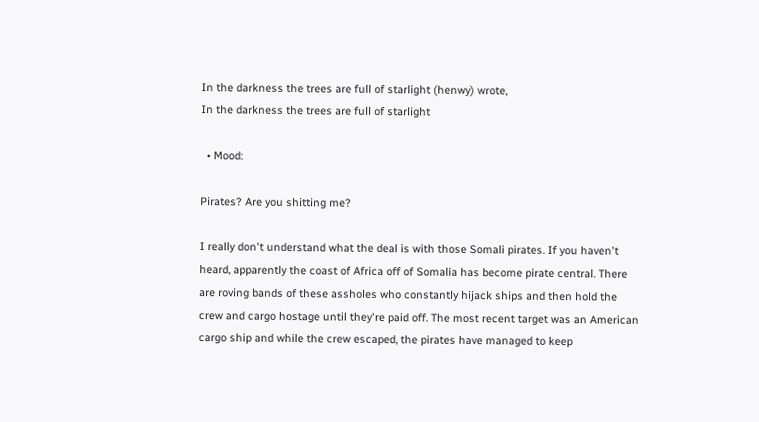In the darkness the trees are full of starlight (henwy) wrote,
In the darkness the trees are full of starlight

  • Mood:

Pirates? Are you shitting me?

I really don't understand what the deal is with those Somali pirates. If you haven't heard, apparently the coast of Africa off of Somalia has become pirate central. There are roving bands of these assholes who constantly hijack ships and then hold the crew and cargo hostage until they're paid off. The most recent target was an American cargo ship and while the crew escaped, the pirates have managed to keep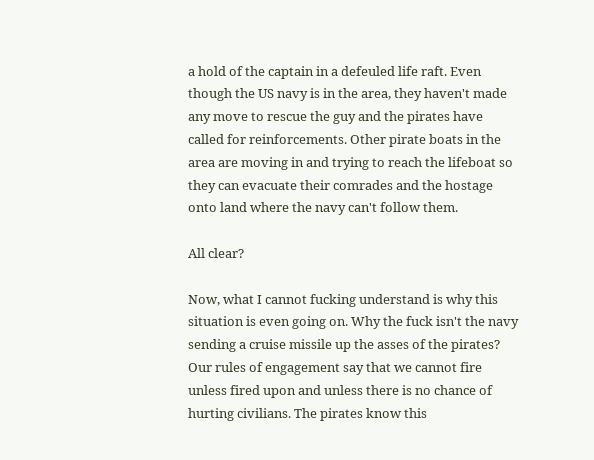a hold of the captain in a defeuled life raft. Even though the US navy is in the area, they haven't made any move to rescue the guy and the pirates have called for reinforcements. Other pirate boats in the area are moving in and trying to reach the lifeboat so they can evacuate their comrades and the hostage onto land where the navy can't follow them.

All clear?

Now, what I cannot fucking understand is why this situation is even going on. Why the fuck isn't the navy sending a cruise missile up the asses of the pirates? Our rules of engagement say that we cannot fire unless fired upon and unless there is no chance of hurting civilians. The pirates know this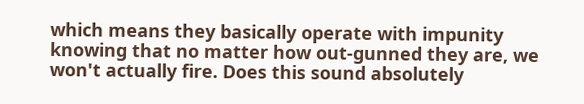which means they basically operate with impunity knowing that no matter how out-gunned they are, we won't actually fire. Does this sound absolutely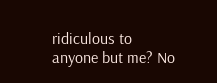ridiculous to anyone but me? No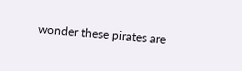wonder these pirates are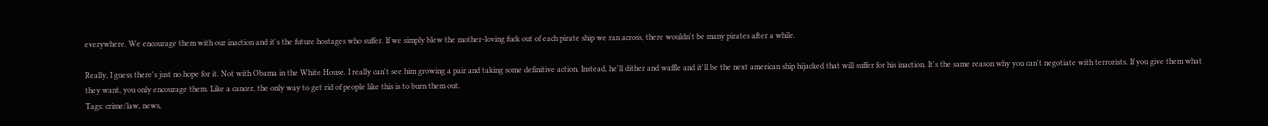everywhere. We encourage them with our inaction and it's the future hostages who suffer. If we simply blew the mother-loving fuck out of each pirate ship we ran across, there wouldn't be many pirates after a while.

Really, I guess there's just no hope for it. Not with Obama in the White House. I really can't see him growing a pair and taking some definitive action. Instead, he'll dither and waffle and it'll be the next american ship hijacked that will suffer for his inaction. It's the same reason why you can't negotiate with terrorists. If you give them what they want, you only encourage them. Like a cancer, the only way to get rid of people like this is to burn them out.
Tags: crime/law, news,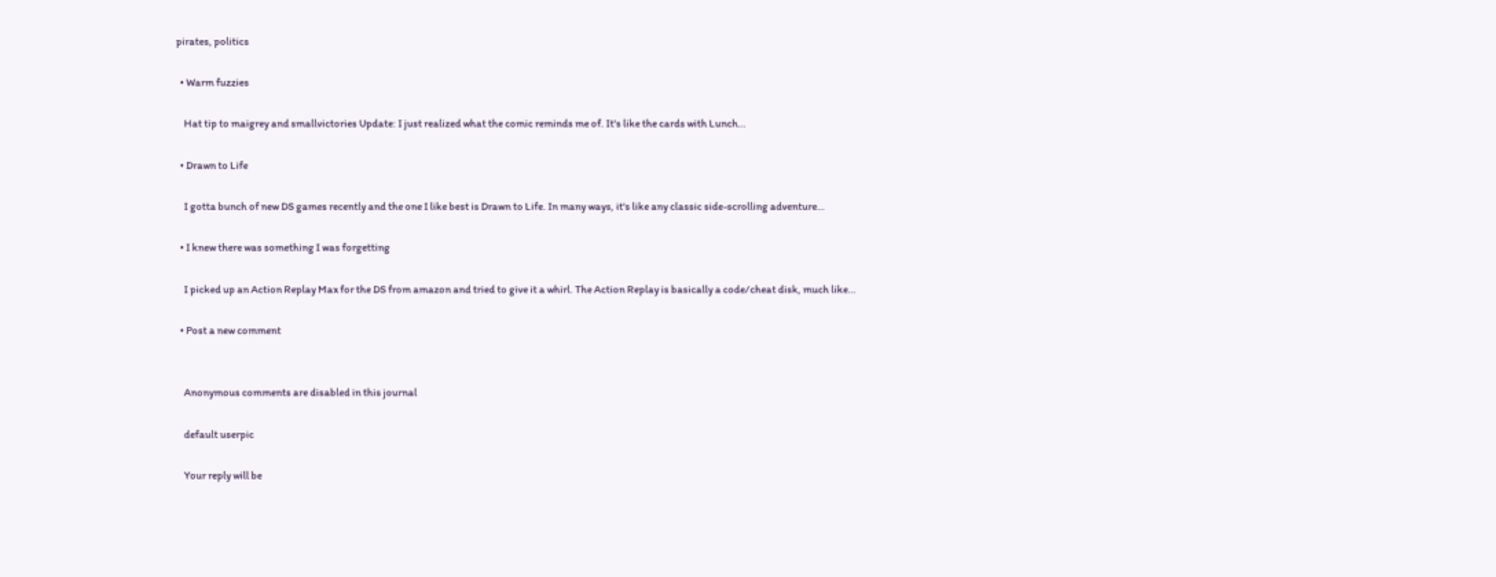pirates, politics

  • Warm fuzzies

    Hat tip to maigrey and smallvictories Update: I just realized what the comic reminds me of. It's like the cards with Lunch…

  • Drawn to Life

    I gotta bunch of new DS games recently and the one I like best is Drawn to Life. In many ways, it's like any classic side-scrolling adventure…

  • I knew there was something I was forgetting

    I picked up an Action Replay Max for the DS from amazon and tried to give it a whirl. The Action Replay is basically a code/cheat disk, much like…

  • Post a new comment


    Anonymous comments are disabled in this journal

    default userpic

    Your reply will be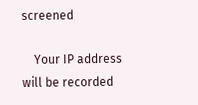screened

    Your IP address will be recorded